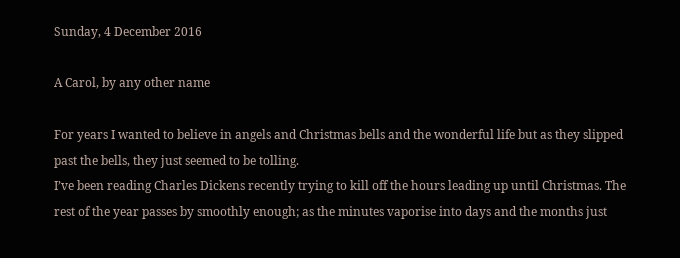Sunday, 4 December 2016

A Carol, by any other name

For years I wanted to believe in angels and Christmas bells and the wonderful life but as they slipped past the bells, they just seemed to be tolling.
I’ve been reading Charles Dickens recently trying to kill off the hours leading up until Christmas. The rest of the year passes by smoothly enough; as the minutes vaporise into days and the months just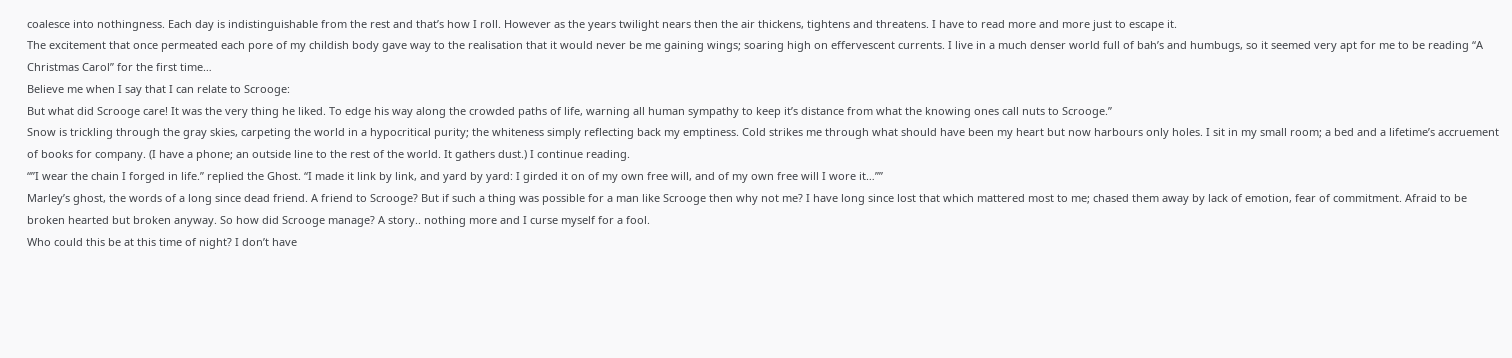coalesce into nothingness. Each day is indistinguishable from the rest and that’s how I roll. However as the years twilight nears then the air thickens, tightens and threatens. I have to read more and more just to escape it.
The excitement that once permeated each pore of my childish body gave way to the realisation that it would never be me gaining wings; soaring high on effervescent currents. I live in a much denser world full of bah’s and humbugs, so it seemed very apt for me to be reading “A Christmas Carol” for the first time…
Believe me when I say that I can relate to Scrooge:
But what did Scrooge care! It was the very thing he liked. To edge his way along the crowded paths of life, warning all human sympathy to keep it’s distance from what the knowing ones call nuts to Scrooge.”
Snow is trickling through the gray skies, carpeting the world in a hypocritical purity; the whiteness simply reflecting back my emptiness. Cold strikes me through what should have been my heart but now harbours only holes. I sit in my small room; a bed and a lifetime’s accruement of books for company. (I have a phone; an outside line to the rest of the world. It gathers dust.) I continue reading.
“”I wear the chain I forged in life.” replied the Ghost. “I made it link by link, and yard by yard: I girded it on of my own free will, and of my own free will I wore it…””
Marley’s ghost, the words of a long since dead friend. A friend to Scrooge? But if such a thing was possible for a man like Scrooge then why not me? I have long since lost that which mattered most to me; chased them away by lack of emotion, fear of commitment. Afraid to be broken hearted but broken anyway. So how did Scrooge manage? A story.. nothing more and I curse myself for a fool.
Who could this be at this time of night? I don’t have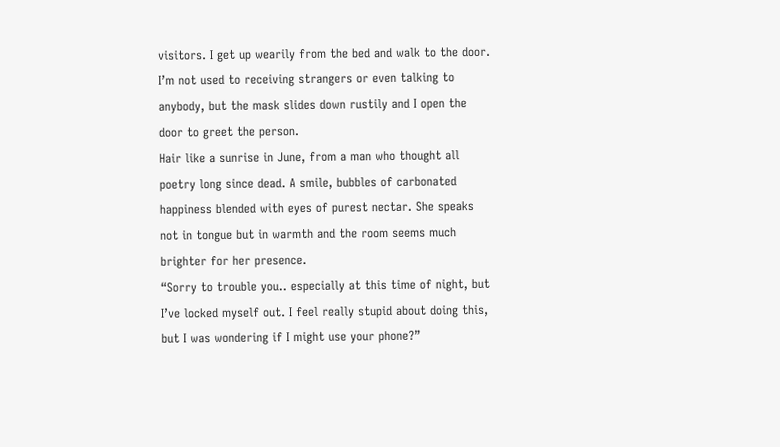visitors. I get up wearily from the bed and walk to the door. I’m not used to receiving strangers or even talking to anybody, but the mask slides down rustily and I open the door to greet the person.
Hair like a sunrise in June, from a man who thought all poetry long since dead. A smile, bubbles of carbonated happiness blended with eyes of purest nectar. She speaks not in tongue but in warmth and the room seems much brighter for her presence.
“Sorry to trouble you.. especially at this time of night, but I’ve locked myself out. I feel really stupid about doing this, but I was wondering if I might use your phone?”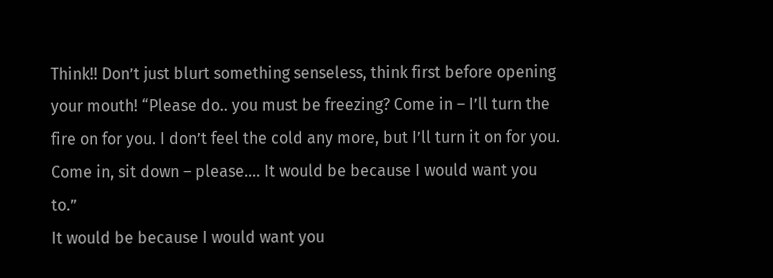Think!! Don’t just blurt something senseless, think first before opening your mouth! “Please do.. you must be freezing? Come in – I’ll turn the fire on for you. I don’t feel the cold any more, but I’ll turn it on for you. Come in, sit down – please…. It would be because I would want you to.”
It would be because I would want you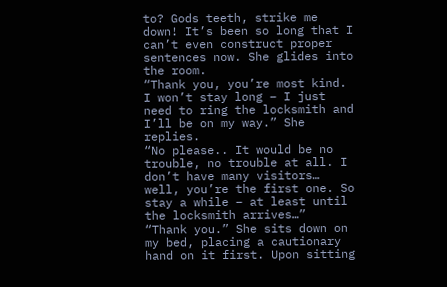to? Gods teeth, strike me down! It’s been so long that I can’t even construct proper sentences now. She glides into the room.
“Thank you, you’re most kind. I won’t stay long – I just need to ring the locksmith and I’ll be on my way.” She replies.
“No please.. It would be no trouble, no trouble at all. I don’t have many visitors… well, you’re the first one. So stay a while – at least until the locksmith arrives…”
“Thank you.” She sits down on my bed, placing a cautionary hand on it first. Upon sitting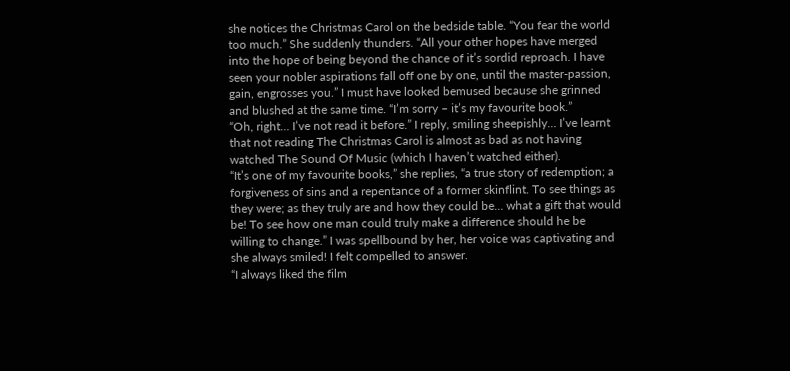she notices the Christmas Carol on the bedside table. “You fear the world too much.” She suddenly thunders. “All your other hopes have merged into the hope of being beyond the chance of it’s sordid reproach. I have seen your nobler aspirations fall off one by one, until the master-passion, gain, engrosses you.” I must have looked bemused because she grinned and blushed at the same time. “I’m sorry – it’s my favourite book.”
“Oh, right… I’ve not read it before.” I reply, smiling sheepishly… I’ve learnt that not reading The Christmas Carol is almost as bad as not having watched The Sound Of Music (which I haven’t watched either).
“It’s one of my favourite books,” she replies, “a true story of redemption; a forgiveness of sins and a repentance of a former skinflint. To see things as they were; as they truly are and how they could be… what a gift that would be! To see how one man could truly make a difference should he be willing to change.” I was spellbound by her, her voice was captivating and she always smiled! I felt compelled to answer.
“I always liked the film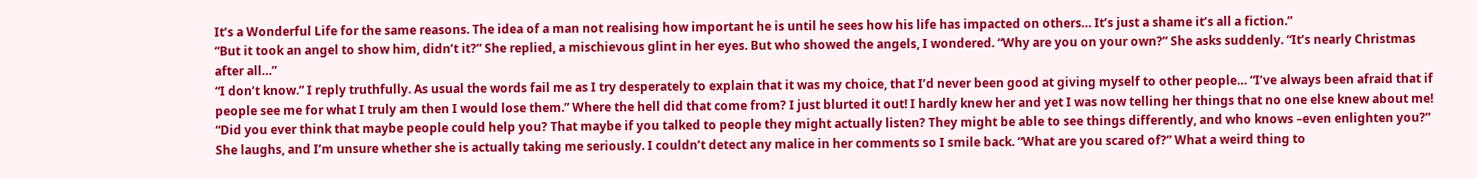It’s a Wonderful Life for the same reasons. The idea of a man not realising how important he is until he sees how his life has impacted on others… It’s just a shame it’s all a fiction.”
“But it took an angel to show him, didn’t it?” She replied, a mischievous glint in her eyes. But who showed the angels, I wondered. “Why are you on your own?” She asks suddenly. “It’s nearly Christmas after all…”
“I don’t know.” I reply truthfully. As usual the words fail me as I try desperately to explain that it was my choice, that I’d never been good at giving myself to other people… “I’ve always been afraid that if people see me for what I truly am then I would lose them.” Where the hell did that come from? I just blurted it out! I hardly knew her and yet I was now telling her things that no one else knew about me!
“Did you ever think that maybe people could help you? That maybe if you talked to people they might actually listen? They might be able to see things differently, and who knows –even enlighten you?” She laughs, and I’m unsure whether she is actually taking me seriously. I couldn’t detect any malice in her comments so I smile back. “What are you scared of?” What a weird thing to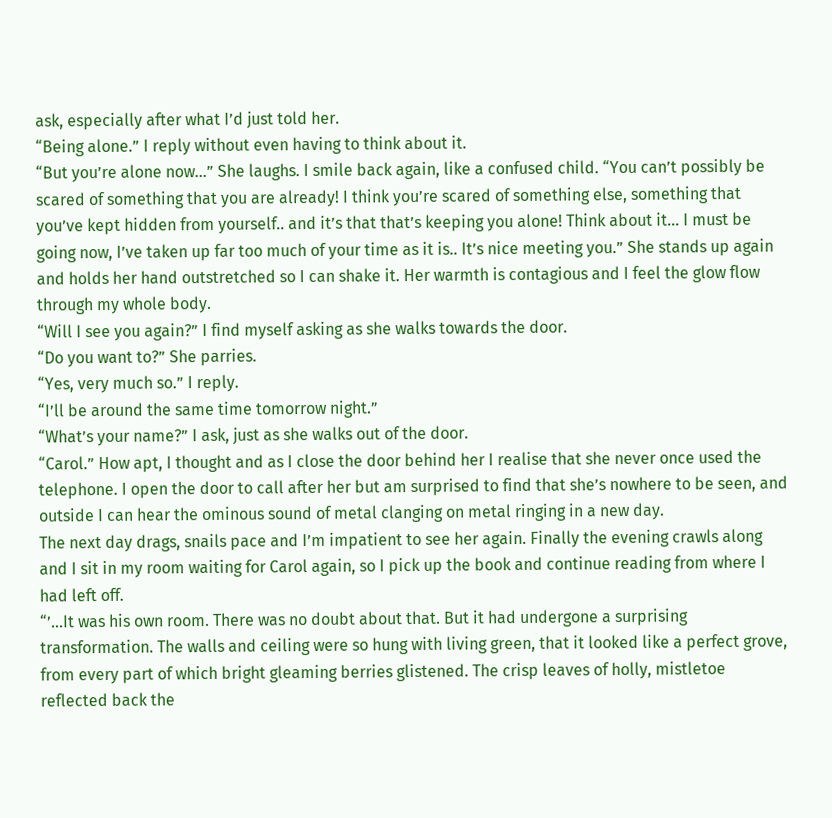ask, especially after what I’d just told her.
“Being alone.” I reply without even having to think about it.
“But you’re alone now...” She laughs. I smile back again, like a confused child. “You can’t possibly be scared of something that you are already! I think you’re scared of something else, something that you’ve kept hidden from yourself.. and it’s that that’s keeping you alone! Think about it… I must be going now, I’ve taken up far too much of your time as it is.. It’s nice meeting you.” She stands up again and holds her hand outstretched so I can shake it. Her warmth is contagious and I feel the glow flow through my whole body.
“Will I see you again?” I find myself asking as she walks towards the door.
“Do you want to?” She parries.
“Yes, very much so.” I reply.
“I’ll be around the same time tomorrow night.”
“What’s your name?” I ask, just as she walks out of the door.
“Carol.” How apt, I thought and as I close the door behind her I realise that she never once used the telephone. I open the door to call after her but am surprised to find that she’s nowhere to be seen, and outside I can hear the ominous sound of metal clanging on metal ringing in a new day.
The next day drags, snails pace and I’m impatient to see her again. Finally the evening crawls along and I sit in my room waiting for Carol again, so I pick up the book and continue reading from where I had left off.
“’…It was his own room. There was no doubt about that. But it had undergone a surprising transformation. The walls and ceiling were so hung with living green, that it looked like a perfect grove, from every part of which bright gleaming berries glistened. The crisp leaves of holly, mistletoe reflected back the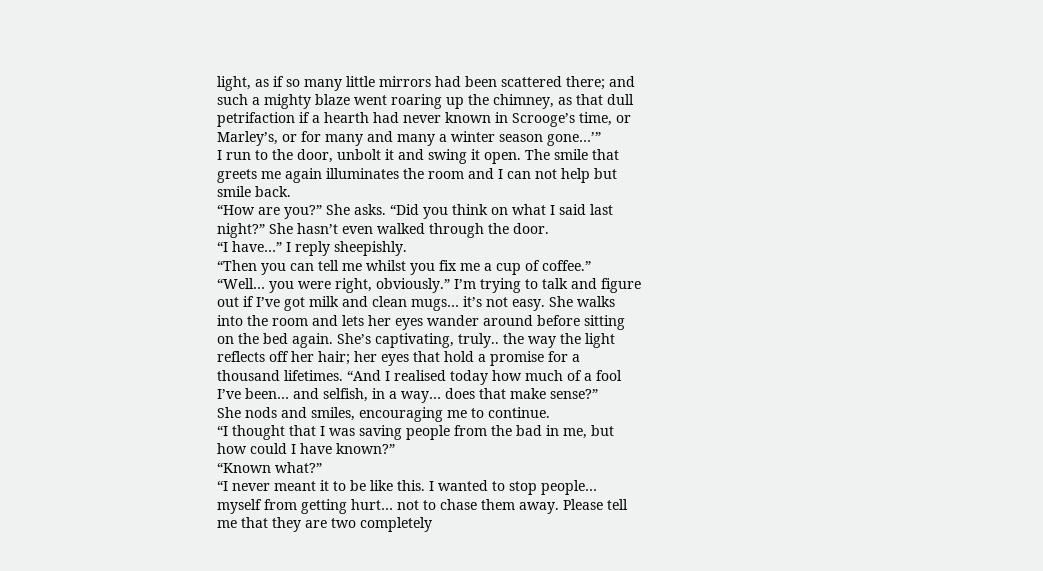light, as if so many little mirrors had been scattered there; and such a mighty blaze went roaring up the chimney, as that dull petrifaction if a hearth had never known in Scrooge’s time, or Marley’s, or for many and many a winter season gone…’”
I run to the door, unbolt it and swing it open. The smile that greets me again illuminates the room and I can not help but smile back.
“How are you?” She asks. “Did you think on what I said last night?” She hasn’t even walked through the door.
“I have…” I reply sheepishly.
“Then you can tell me whilst you fix me a cup of coffee.”
“Well… you were right, obviously.” I’m trying to talk and figure out if I’ve got milk and clean mugs… it’s not easy. She walks into the room and lets her eyes wander around before sitting on the bed again. She’s captivating, truly.. the way the light reflects off her hair; her eyes that hold a promise for a thousand lifetimes. “And I realised today how much of a fool I’ve been… and selfish, in a way… does that make sense?”
She nods and smiles, encouraging me to continue.
“I thought that I was saving people from the bad in me, but how could I have known?”
“Known what?”
“I never meant it to be like this. I wanted to stop people… myself from getting hurt… not to chase them away. Please tell me that they are two completely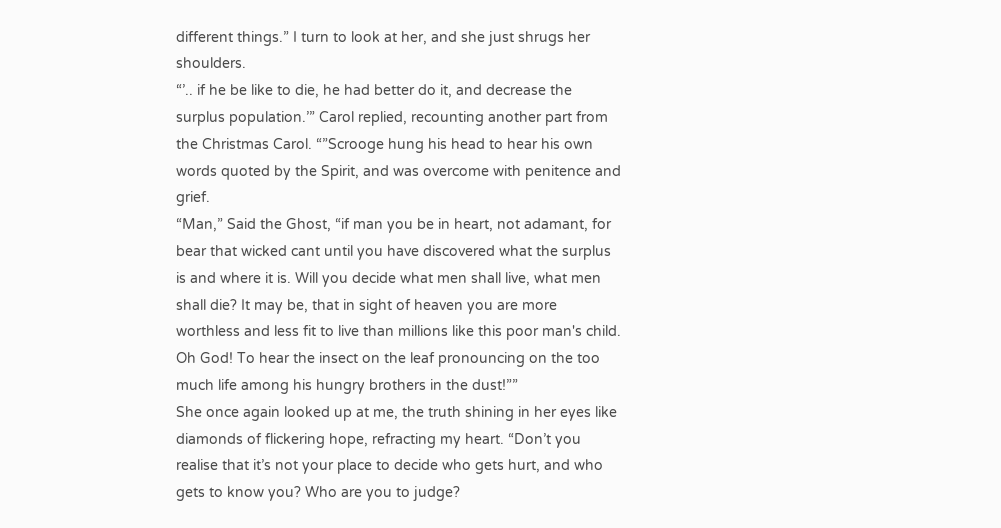different things.” I turn to look at her, and she just shrugs her shoulders.
“’.. if he be like to die, he had better do it, and decrease the surplus population.’” Carol replied, recounting another part from the Christmas Carol. “”Scrooge hung his head to hear his own words quoted by the Spirit, and was overcome with penitence and grief.
“Man,” Said the Ghost, “if man you be in heart, not adamant, for bear that wicked cant until you have discovered what the surplus is and where it is. Will you decide what men shall live, what men shall die? It may be, that in sight of heaven you are more worthless and less fit to live than millions like this poor man's child. Oh God! To hear the insect on the leaf pronouncing on the too much life among his hungry brothers in the dust!””
She once again looked up at me, the truth shining in her eyes like diamonds of flickering hope, refracting my heart. “Don’t you realise that it’s not your place to decide who gets hurt, and who gets to know you? Who are you to judge?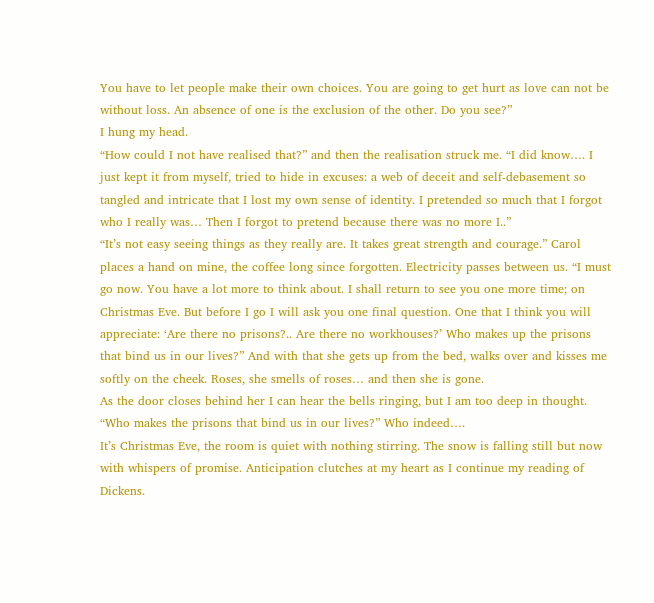You have to let people make their own choices. You are going to get hurt as love can not be without loss. An absence of one is the exclusion of the other. Do you see?”
I hung my head.
“How could I not have realised that?” and then the realisation struck me. “I did know…. I just kept it from myself, tried to hide in excuses: a web of deceit and self-debasement so tangled and intricate that I lost my own sense of identity. I pretended so much that I forgot who I really was… Then I forgot to pretend because there was no more I..”
“It’s not easy seeing things as they really are. It takes great strength and courage.” Carol places a hand on mine, the coffee long since forgotten. Electricity passes between us. “I must go now. You have a lot more to think about. I shall return to see you one more time; on Christmas Eve. But before I go I will ask you one final question. One that I think you will appreciate: ‘Are there no prisons?.. Are there no workhouses?’ Who makes up the prisons that bind us in our lives?” And with that she gets up from the bed, walks over and kisses me softly on the cheek. Roses, she smells of roses… and then she is gone.
As the door closes behind her I can hear the bells ringing, but I am too deep in thought. “Who makes the prisons that bind us in our lives?” Who indeed….
It’s Christmas Eve, the room is quiet with nothing stirring. The snow is falling still but now with whispers of promise. Anticipation clutches at my heart as I continue my reading of Dickens.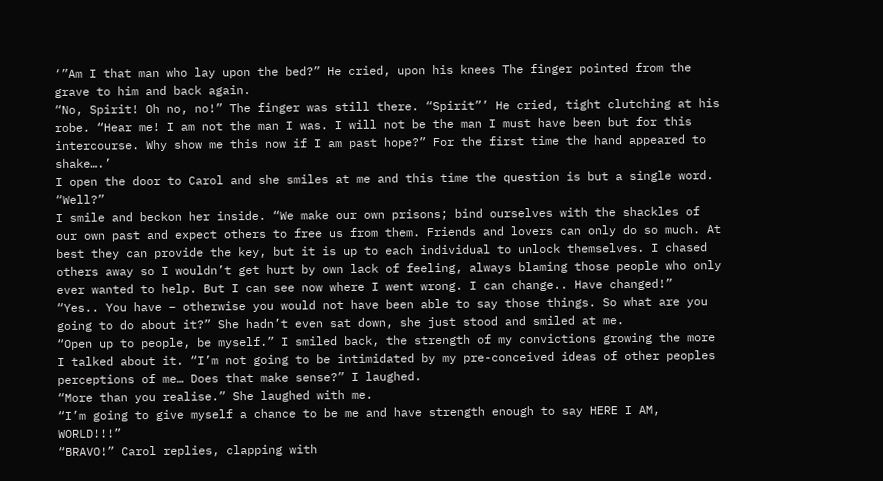‘”Am I that man who lay upon the bed?” He cried, upon his knees The finger pointed from the grave to him and back again.
“No, Spirit! Oh no, no!” The finger was still there. “Spirit”’ He cried, tight clutching at his robe. “Hear me! I am not the man I was. I will not be the man I must have been but for this intercourse. Why show me this now if I am past hope?” For the first time the hand appeared to shake….’
I open the door to Carol and she smiles at me and this time the question is but a single word. “Well?”
I smile and beckon her inside. “We make our own prisons; bind ourselves with the shackles of our own past and expect others to free us from them. Friends and lovers can only do so much. At best they can provide the key, but it is up to each individual to unlock themselves. I chased others away so I wouldn’t get hurt by own lack of feeling, always blaming those people who only ever wanted to help. But I can see now where I went wrong. I can change.. Have changed!”
“Yes.. You have – otherwise you would not have been able to say those things. So what are you going to do about it?” She hadn’t even sat down, she just stood and smiled at me.
“Open up to people, be myself.” I smiled back, the strength of my convictions growing the more I talked about it. “I’m not going to be intimidated by my pre-conceived ideas of other peoples perceptions of me… Does that make sense?” I laughed.
“More than you realise.” She laughed with me.
“I’m going to give myself a chance to be me and have strength enough to say HERE I AM, WORLD!!!”
“BRAVO!” Carol replies, clapping with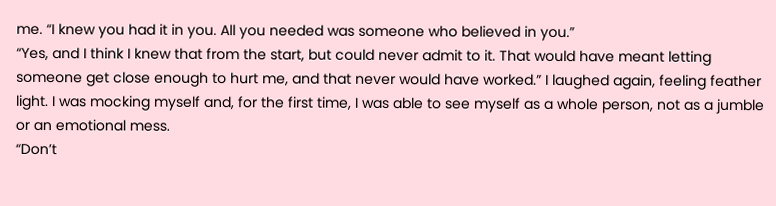me. “I knew you had it in you. All you needed was someone who believed in you.”
“Yes, and I think I knew that from the start, but could never admit to it. That would have meant letting someone get close enough to hurt me, and that never would have worked.” I laughed again, feeling feather light. I was mocking myself and, for the first time, I was able to see myself as a whole person, not as a jumble or an emotional mess.
“Don’t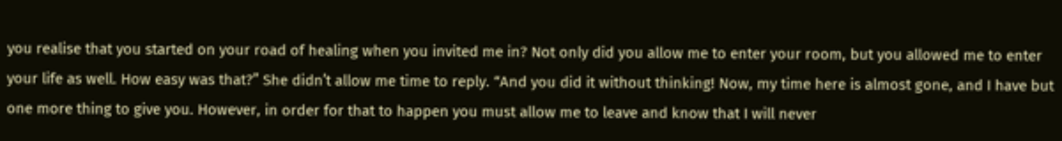you realise that you started on your road of healing when you invited me in? Not only did you allow me to enter your room, but you allowed me to enter your life as well. How easy was that?” She didn’t allow me time to reply. “And you did it without thinking! Now, my time here is almost gone, and I have but one more thing to give you. However, in order for that to happen you must allow me to leave and know that I will never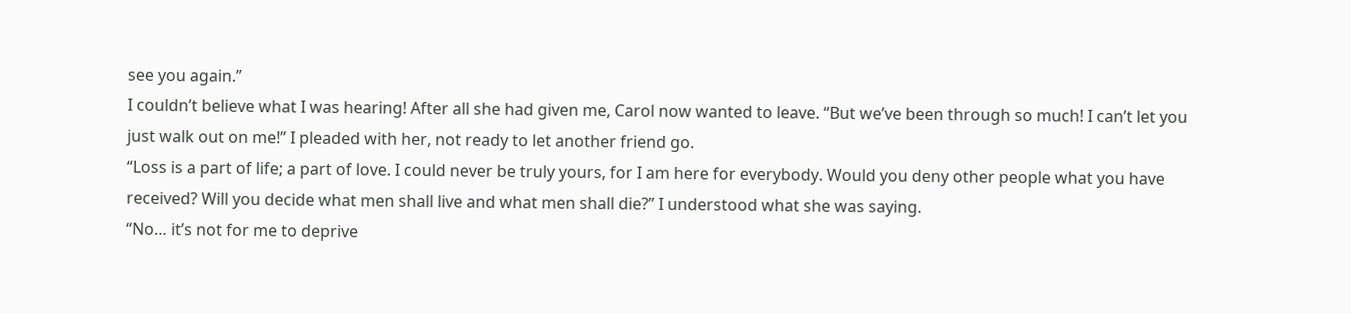see you again.”
I couldn’t believe what I was hearing! After all she had given me, Carol now wanted to leave. “But we’ve been through so much! I can’t let you just walk out on me!” I pleaded with her, not ready to let another friend go.
“Loss is a part of life; a part of love. I could never be truly yours, for I am here for everybody. Would you deny other people what you have received? Will you decide what men shall live and what men shall die?” I understood what she was saying.
“No… it’s not for me to deprive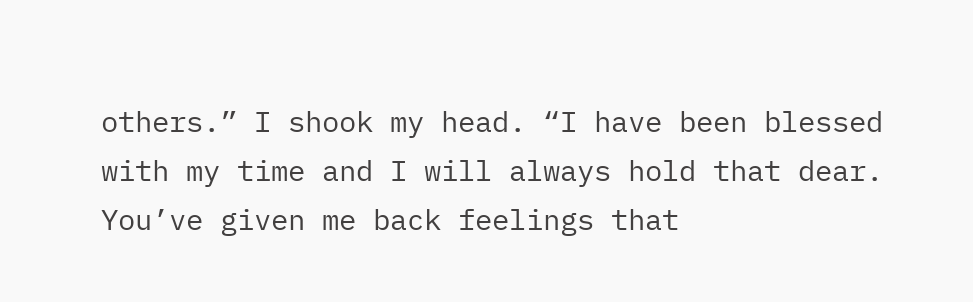others.” I shook my head. “I have been blessed with my time and I will always hold that dear. You’ve given me back feelings that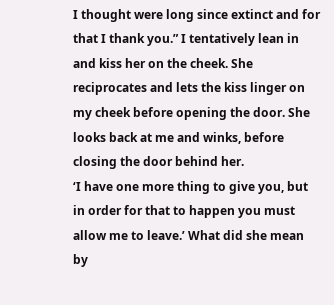I thought were long since extinct and for that I thank you.” I tentatively lean in and kiss her on the cheek. She reciprocates and lets the kiss linger on my cheek before opening the door. She looks back at me and winks, before closing the door behind her.
‘I have one more thing to give you, but in order for that to happen you must allow me to leave.’ What did she mean by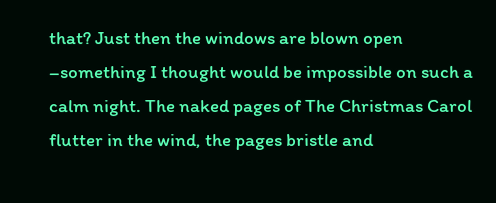that? Just then the windows are blown open –something I thought would be impossible on such a calm night. The naked pages of The Christmas Carol flutter in the wind, the pages bristle and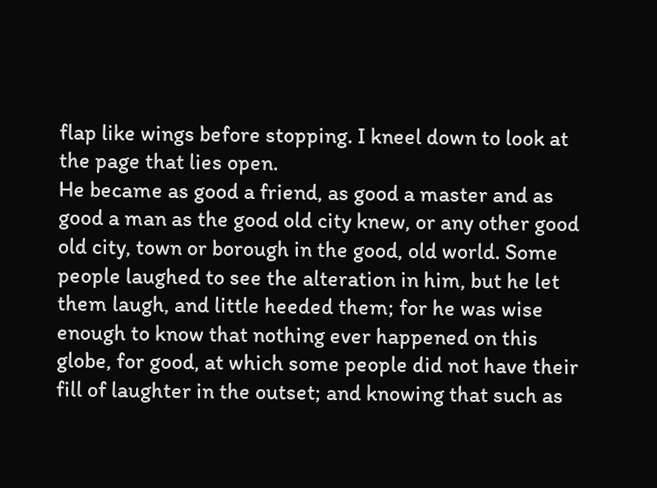flap like wings before stopping. I kneel down to look at the page that lies open.
He became as good a friend, as good a master and as good a man as the good old city knew, or any other good old city, town or borough in the good, old world. Some people laughed to see the alteration in him, but he let them laugh, and little heeded them; for he was wise enough to know that nothing ever happened on this globe, for good, at which some people did not have their fill of laughter in the outset; and knowing that such as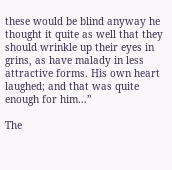these would be blind anyway he thought it quite as well that they should wrinkle up their eyes in grins, as have malady in less attractive forms. His own heart laughed; and that was quite enough for him…”

The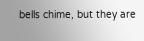bells chime, but they are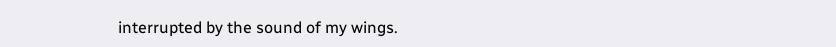interrupted by the sound of my wings.